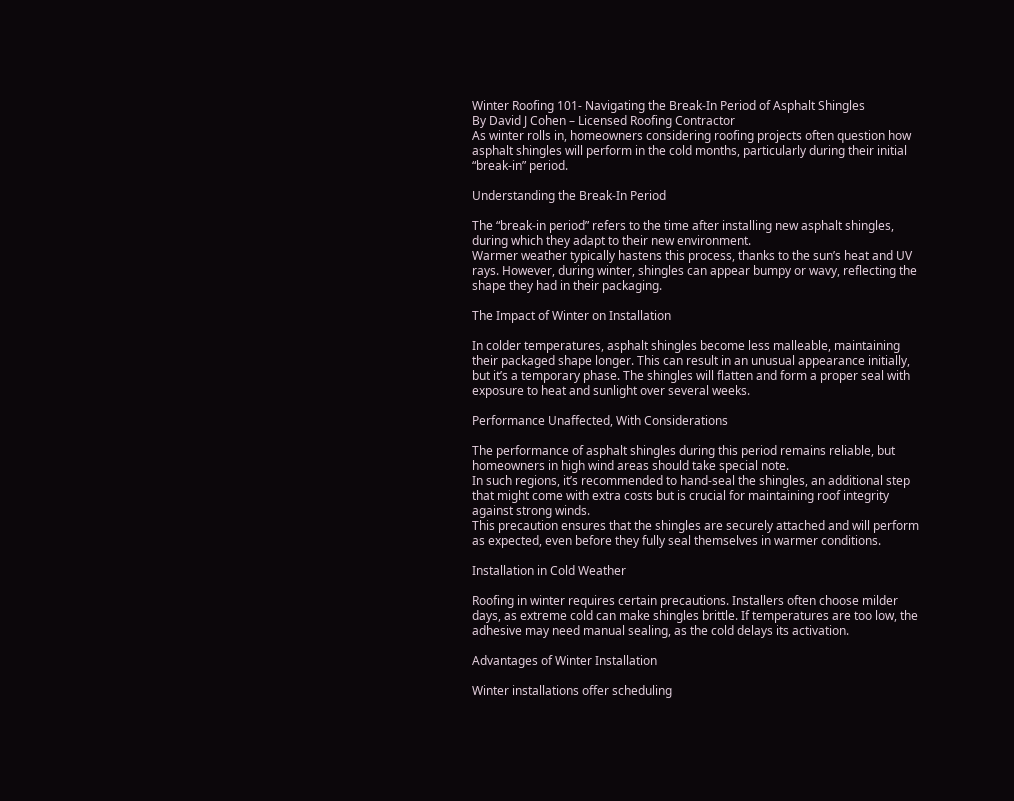Winter Roofing 101- Navigating the Break-In Period of Asphalt Shingles
By David J Cohen – Licensed Roofing Contractor
As winter rolls in, homeowners considering roofing projects often question how asphalt shingles will perform in the cold months, particularly during their initial “break-in” period.

Understanding the Break-In Period

The “break-in period” refers to the time after installing new asphalt shingles, during which they adapt to their new environment.
Warmer weather typically hastens this process, thanks to the sun’s heat and UV rays. However, during winter, shingles can appear bumpy or wavy, reflecting the shape they had in their packaging.

The Impact of Winter on Installation

In colder temperatures, asphalt shingles become less malleable, maintaining their packaged shape longer. This can result in an unusual appearance initially, but it’s a temporary phase. The shingles will flatten and form a proper seal with exposure to heat and sunlight over several weeks.

Performance Unaffected, With Considerations

The performance of asphalt shingles during this period remains reliable, but homeowners in high wind areas should take special note.
In such regions, it’s recommended to hand-seal the shingles, an additional step that might come with extra costs but is crucial for maintaining roof integrity against strong winds.
This precaution ensures that the shingles are securely attached and will perform as expected, even before they fully seal themselves in warmer conditions.

Installation in Cold Weather

Roofing in winter requires certain precautions. Installers often choose milder days, as extreme cold can make shingles brittle. If temperatures are too low, the adhesive may need manual sealing, as the cold delays its activation.

Advantages of Winter Installation

Winter installations offer scheduling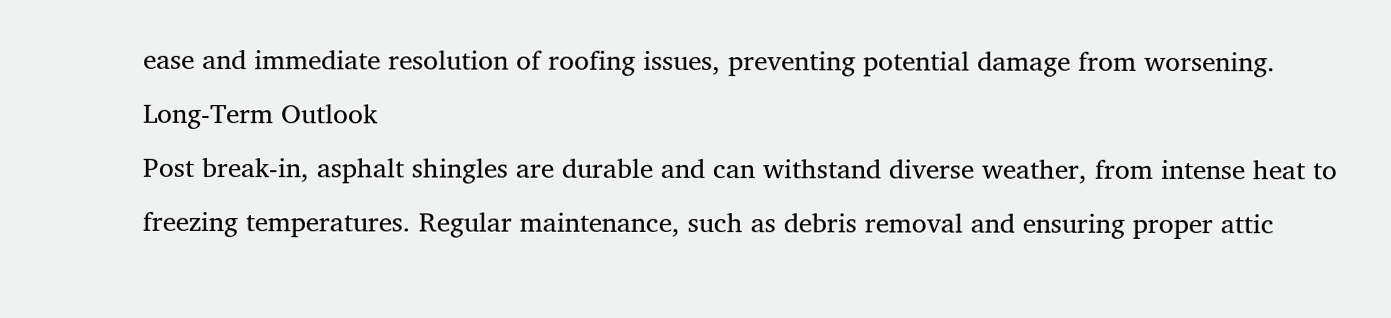ease and immediate resolution of roofing issues, preventing potential damage from worsening.
Long-Term Outlook
Post break-in, asphalt shingles are durable and can withstand diverse weather, from intense heat to freezing temperatures. Regular maintenance, such as debris removal and ensuring proper attic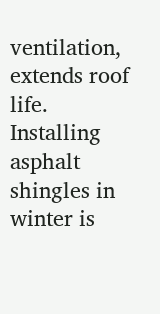ventilation, extends roof life.
Installing asphalt shingles in winter is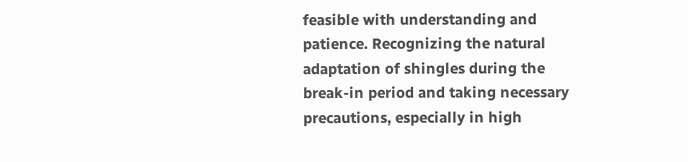feasible with understanding and patience. Recognizing the natural adaptation of shingles during the break-in period and taking necessary precautions, especially in high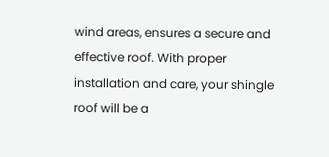wind areas, ensures a secure and effective roof. With proper installation and care, your shingle roof will be a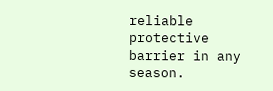reliable protective barrier in any season.